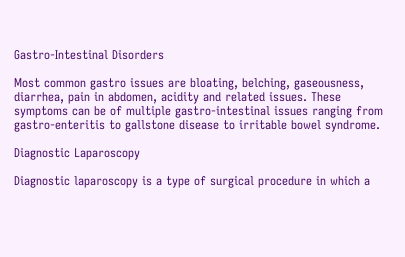Gastro-Intestinal Disorders

Most common gastro issues are bloating, belching, gaseousness, diarrhea, pain in abdomen, acidity and related issues. These symptoms can be of multiple gastro-intestinal issues ranging from gastro-enteritis to gallstone disease to irritable bowel syndrome.

Diagnostic Laparoscopy

Diagnostic laparoscopy is a type of surgical procedure in which a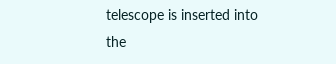telescope is inserted into the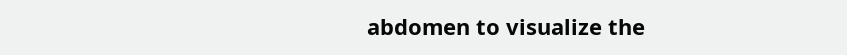abdomen to visualize the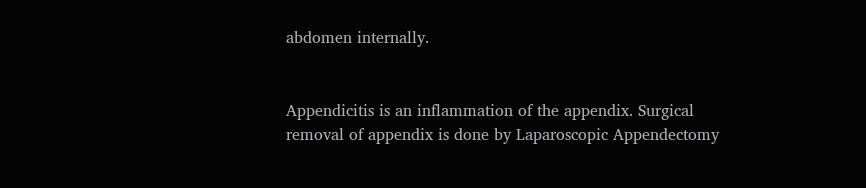abdomen internally.


Appendicitis is an inflammation of the appendix. Surgical removal of appendix is done by Laparoscopic Appendectomy